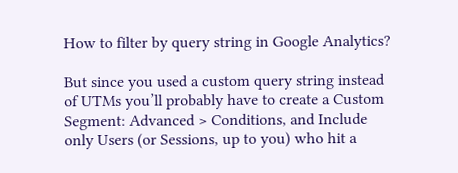How to filter by query string in Google Analytics?

But since you used a custom query string instead of UTMs you’ll probably have to create a Custom Segment: Advanced > Conditions, and Include only Users (or Sessions, up to you) who hit a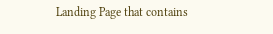Landing Page that contains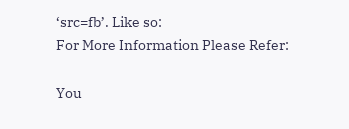‘src=fb’. Like so:
For More Information Please Refer:

You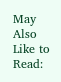May Also Like to Read: